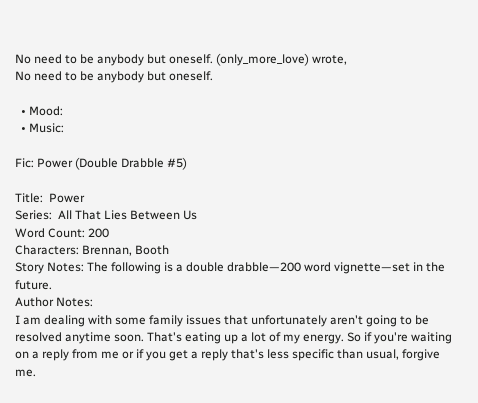No need to be anybody but oneself. (only_more_love) wrote,
No need to be anybody but oneself.

  • Mood:
  • Music:

Fic: Power (Double Drabble #5)

Title:  Power
Series:  All That Lies Between Us
Word Count: 200
Characters: Brennan, Booth
Story Notes: The following is a double drabble—200 word vignette—set in the future.
Author Notes:
I am dealing with some family issues that unfortunately aren't going to be resolved anytime soon. That's eating up a lot of my energy. So if you're waiting on a reply from me or if you get a reply that's less specific than usual, forgive me.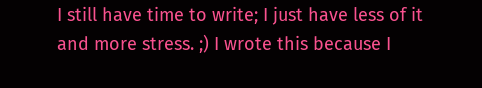I still have time to write; I just have less of it and more stress. ;) I wrote this because I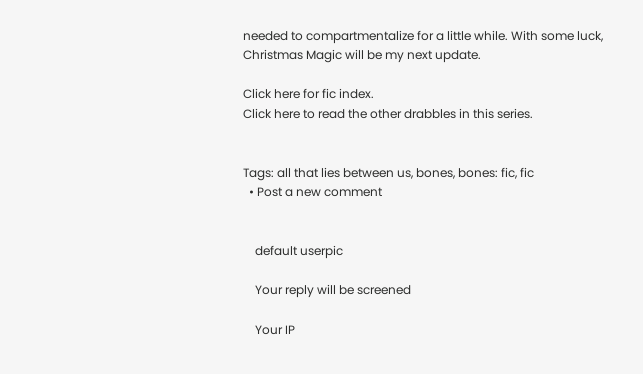needed to compartmentalize for a little while. With some luck, Christmas Magic will be my next update.

Click here for fic index.
Click here to read the other drabbles in this series.


Tags: all that lies between us, bones, bones: fic, fic
  • Post a new comment


    default userpic

    Your reply will be screened

    Your IP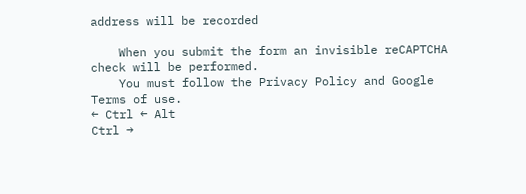address will be recorded

    When you submit the form an invisible reCAPTCHA check will be performed.
    You must follow the Privacy Policy and Google Terms of use.
← Ctrl ← Alt
Ctrl →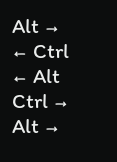Alt →
← Ctrl ← Alt
Ctrl → Alt →